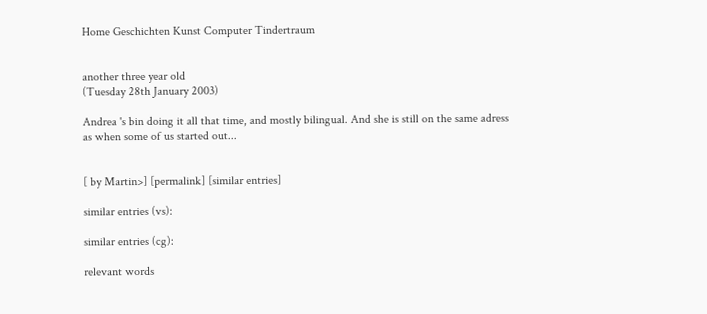Home Geschichten Kunst Computer Tindertraum


another three year old
(Tuesday 28th January 2003)

Andrea 's bin doing it all that time, and mostly bilingual. And she is still on the same adress as when some of us started out...


[ by Martin>] [permalink] [similar entries]

similar entries (vs):

similar entries (cg):

relevant words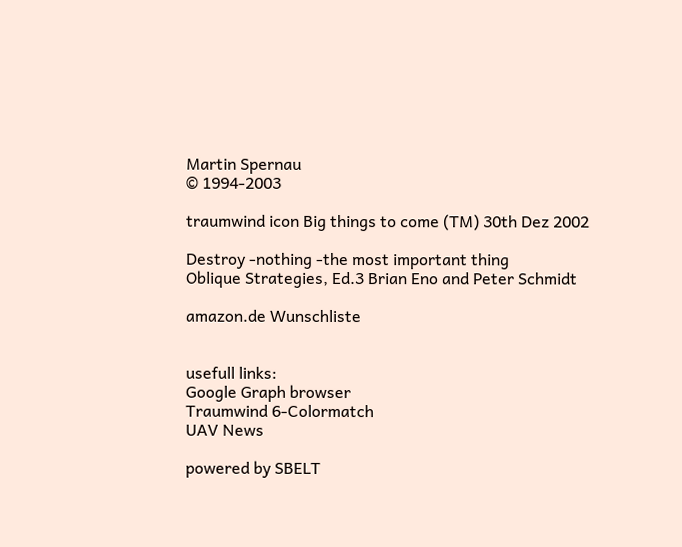Martin Spernau
© 1994-2003

traumwind icon Big things to come (TM) 30th Dez 2002

Destroy -nothing -the most important thing
Oblique Strategies, Ed.3 Brian Eno and Peter Schmidt

amazon.de Wunschliste


usefull links:
Google Graph browser
Traumwind 6-Colormatch
UAV News

powered by SBELT